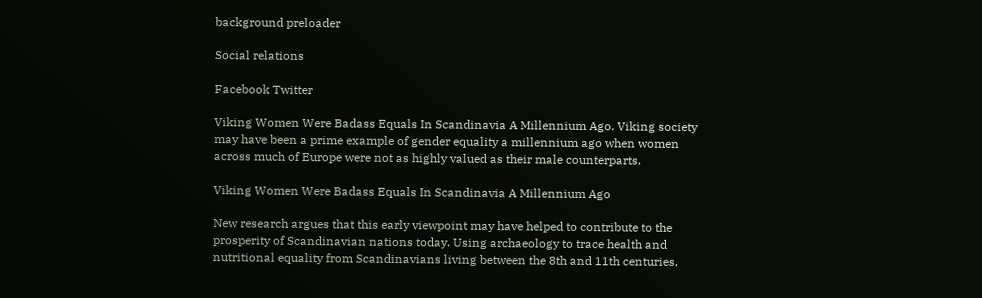background preloader

Social relations

Facebook Twitter

Viking Women Were Badass Equals In Scandinavia A Millennium Ago. Viking society may have been a prime example of gender equality a millennium ago when women across much of Europe were not as highly valued as their male counterparts.

Viking Women Were Badass Equals In Scandinavia A Millennium Ago

New research argues that this early viewpoint may have helped to contribute to the prosperity of Scandinavian nations today. Using archaeology to trace health and nutritional equality from Scandinavians living between the 8th and 11th centuries,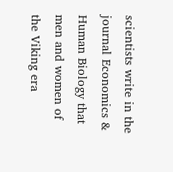scientists write in the journal Economics & Human Biology that men and women of the Viking era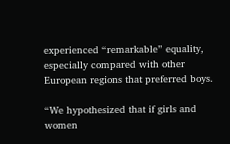experienced “remarkable” equality, especially compared with other European regions that preferred boys.

“We hypothesized that if girls and women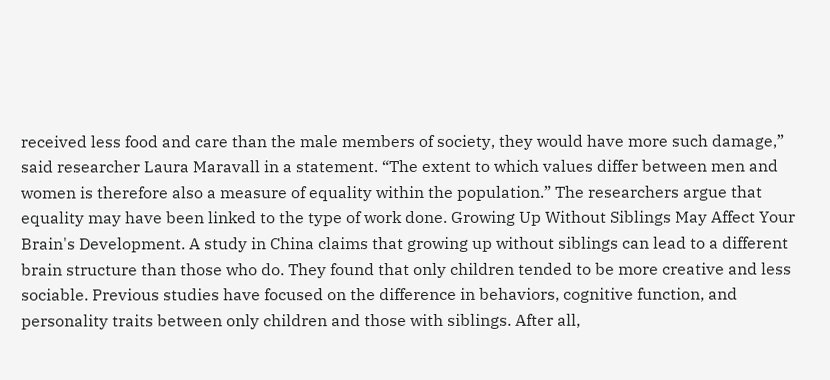received less food and care than the male members of society, they would have more such damage,” said researcher Laura Maravall in a statement. “The extent to which values differ between men and women is therefore also a measure of equality within the population.” The researchers argue that equality may have been linked to the type of work done. Growing Up Without Siblings May Affect Your Brain's Development. A study in China claims that growing up without siblings can lead to a different brain structure than those who do. They found that only children tended to be more creative and less sociable. Previous studies have focused on the difference in behaviors, cognitive function, and personality traits between only children and those with siblings. After all,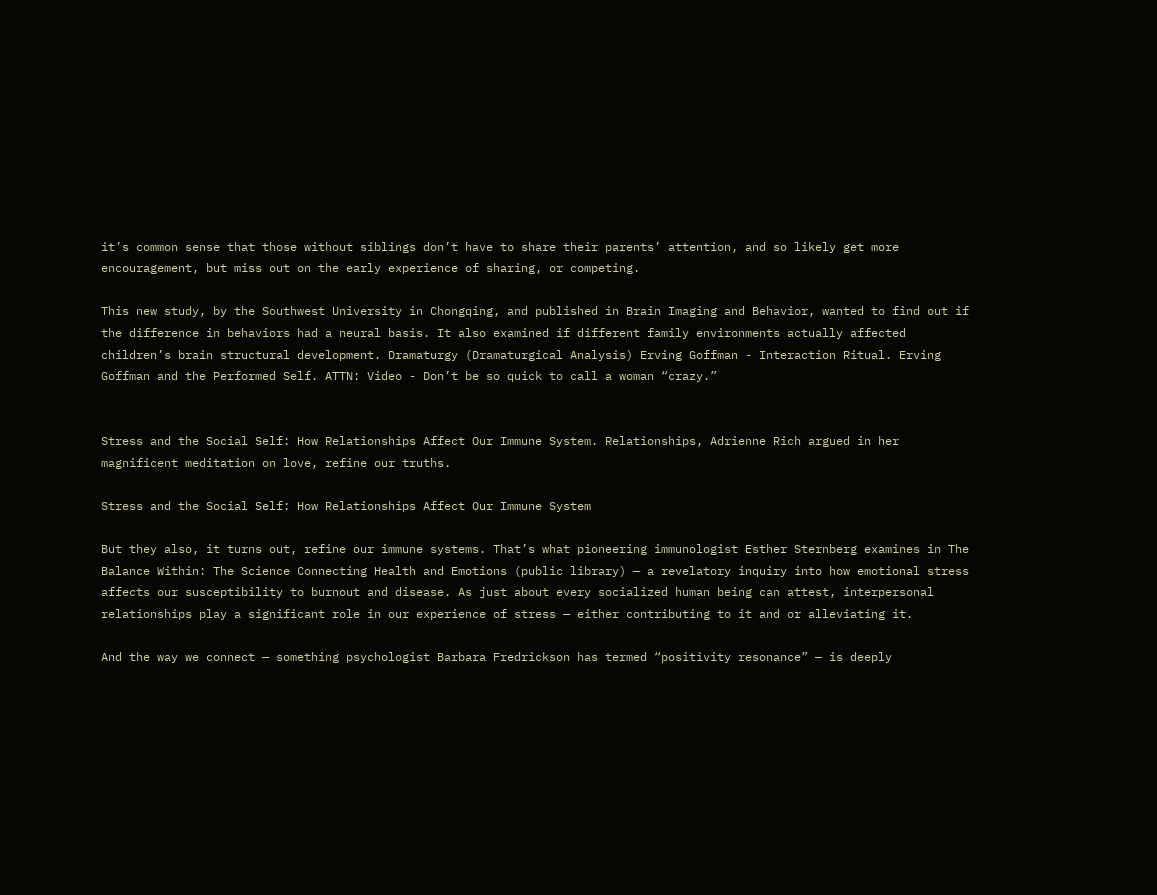it’s common sense that those without siblings don’t have to share their parents’ attention, and so likely get more encouragement, but miss out on the early experience of sharing, or competing.

This new study, by the Southwest University in Chongqing, and published in Brain Imaging and Behavior, wanted to find out if the difference in behaviors had a neural basis. It also examined if different family environments actually affected children’s brain structural development. Dramaturgy (Dramaturgical Analysis) Erving Goffman - Interaction Ritual. Erving Goffman and the Performed Self. ATTN: Video - Don’t be so quick to call a woman “crazy.”


Stress and the Social Self: How Relationships Affect Our Immune System. Relationships, Adrienne Rich argued in her magnificent meditation on love, refine our truths.

Stress and the Social Self: How Relationships Affect Our Immune System

But they also, it turns out, refine our immune systems. That’s what pioneering immunologist Esther Sternberg examines in The Balance Within: The Science Connecting Health and Emotions (public library) — a revelatory inquiry into how emotional stress affects our susceptibility to burnout and disease. As just about every socialized human being can attest, interpersonal relationships play a significant role in our experience of stress — either contributing to it and or alleviating it.

And the way we connect — something psychologist Barbara Fredrickson has termed “positivity resonance” — is deeply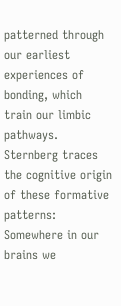patterned through our earliest experiences of bonding, which train our limbic pathways. Sternberg traces the cognitive origin of these formative patterns: Somewhere in our brains we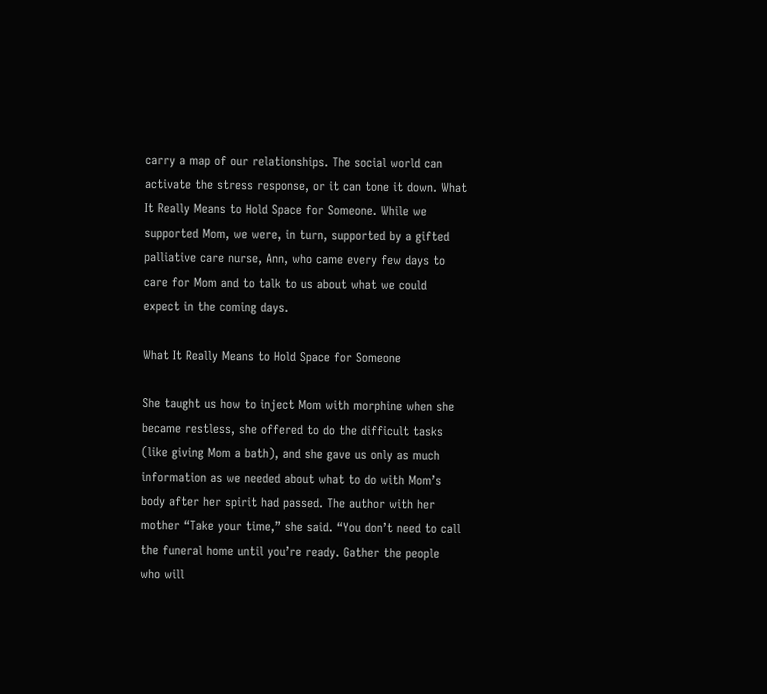carry a map of our relationships. The social world can activate the stress response, or it can tone it down. What It Really Means to Hold Space for Someone. While we supported Mom, we were, in turn, supported by a gifted palliative care nurse, Ann, who came every few days to care for Mom and to talk to us about what we could expect in the coming days.

What It Really Means to Hold Space for Someone

She taught us how to inject Mom with morphine when she became restless, she offered to do the difficult tasks (like giving Mom a bath), and she gave us only as much information as we needed about what to do with Mom’s body after her spirit had passed. The author with her mother “Take your time,” she said. “You don’t need to call the funeral home until you’re ready. Gather the people who will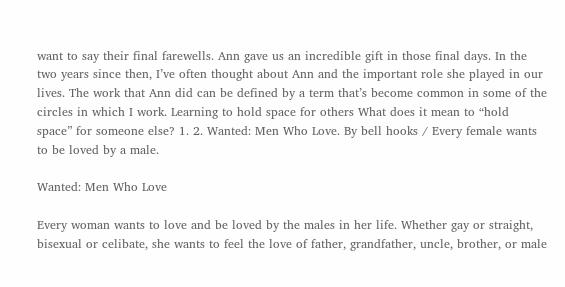want to say their final farewells. Ann gave us an incredible gift in those final days. In the two years since then, I’ve often thought about Ann and the important role she played in our lives. The work that Ann did can be defined by a term that’s become common in some of the circles in which I work. Learning to hold space for others What does it mean to “hold space” for someone else? 1. 2. Wanted: Men Who Love. By bell hooks / Every female wants to be loved by a male.

Wanted: Men Who Love

Every woman wants to love and be loved by the males in her life. Whether gay or straight, bisexual or celibate, she wants to feel the love of father, grandfather, uncle, brother, or male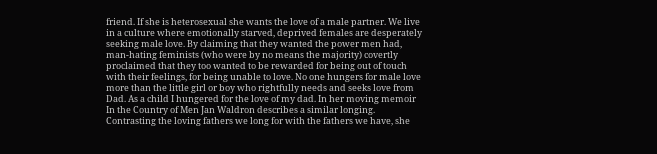friend. If she is heterosexual she wants the love of a male partner. We live in a culture where emotionally starved, deprived females are desperately seeking male love. By claiming that they wanted the power men had, man-hating feminists (who were by no means the majority) covertly proclaimed that they too wanted to be rewarded for being out of touch with their feelings, for being unable to love. No one hungers for male love more than the little girl or boy who rightfully needs and seeks love from Dad. As a child I hungered for the love of my dad. In her moving memoir In the Country of Men Jan Waldron describes a similar longing. Contrasting the loving fathers we long for with the fathers we have, she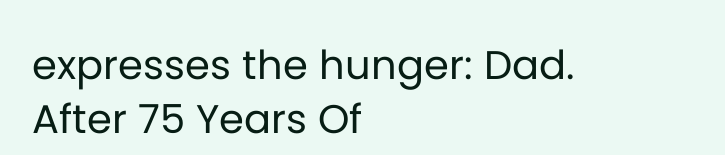expresses the hunger: Dad. After 75 Years Of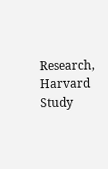Research, Harvard Study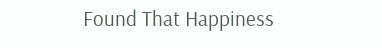Found That Happiness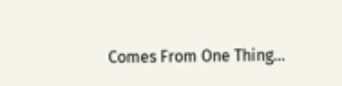Comes From One Thing…